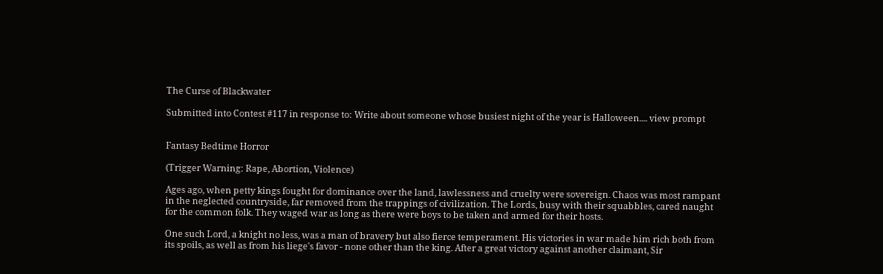The Curse of Blackwater

Submitted into Contest #117 in response to: Write about someone whose busiest night of the year is Halloween.... view prompt


Fantasy Bedtime Horror

(Trigger Warning: Rape, Abortion, Violence)

Ages ago, when petty kings fought for dominance over the land, lawlessness and cruelty were sovereign. Chaos was most rampant in the neglected countryside, far removed from the trappings of civilization. The Lords, busy with their squabbles, cared naught for the common folk. They waged war as long as there were boys to be taken and armed for their hosts.

One such Lord, a knight no less, was a man of bravery but also fierce temperament. His victories in war made him rich both from its spoils, as well as from his liege's favor - none other than the king. After a great victory against another claimant, Sir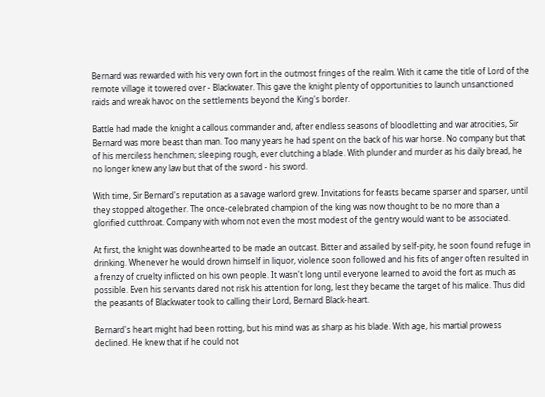Bernard was rewarded with his very own fort in the outmost fringes of the realm. With it came the title of Lord of the remote village it towered over - Blackwater. This gave the knight plenty of opportunities to launch unsanctioned raids and wreak havoc on the settlements beyond the King's border.

Battle had made the knight a callous commander and, after endless seasons of bloodletting and war atrocities, Sir Bernard was more beast than man. Too many years he had spent on the back of his war horse. No company but that of his merciless henchmen; sleeping rough, ever clutching a blade. With plunder and murder as his daily bread, he no longer knew any law but that of the sword - his sword.

With time, Sir Bernard's reputation as a savage warlord grew. Invitations for feasts became sparser and sparser, until they stopped altogether. The once-celebrated champion of the king was now thought to be no more than a glorified cutthroat. Company with whom not even the most modest of the gentry would want to be associated.

At first, the knight was downhearted to be made an outcast. Bitter and assailed by self-pity, he soon found refuge in drinking. Whenever he would drown himself in liquor, violence soon followed and his fits of anger often resulted in a frenzy of cruelty inflicted on his own people. It wasn't long until everyone learned to avoid the fort as much as possible. Even his servants dared not risk his attention for long, lest they became the target of his malice. Thus did the peasants of Blackwater took to calling their Lord, Bernard Black-heart.

Bernard's heart might had been rotting, but his mind was as sharp as his blade. With age, his martial prowess declined. He knew that if he could not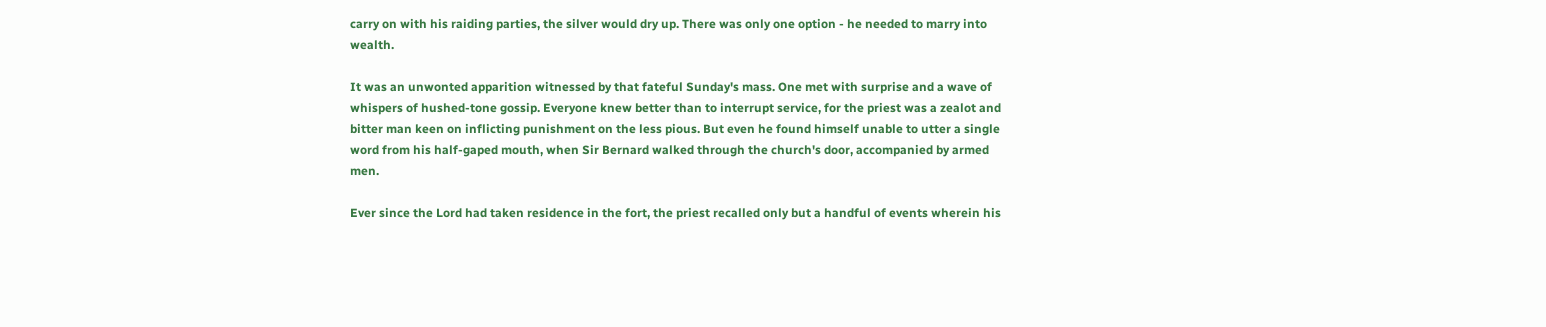carry on with his raiding parties, the silver would dry up. There was only one option - he needed to marry into wealth.

It was an unwonted apparition witnessed by that fateful Sunday's mass. One met with surprise and a wave of whispers of hushed-tone gossip. Everyone knew better than to interrupt service, for the priest was a zealot and bitter man keen on inflicting punishment on the less pious. But even he found himself unable to utter a single word from his half-gaped mouth, when Sir Bernard walked through the church's door, accompanied by armed men.

Ever since the Lord had taken residence in the fort, the priest recalled only but a handful of events wherein his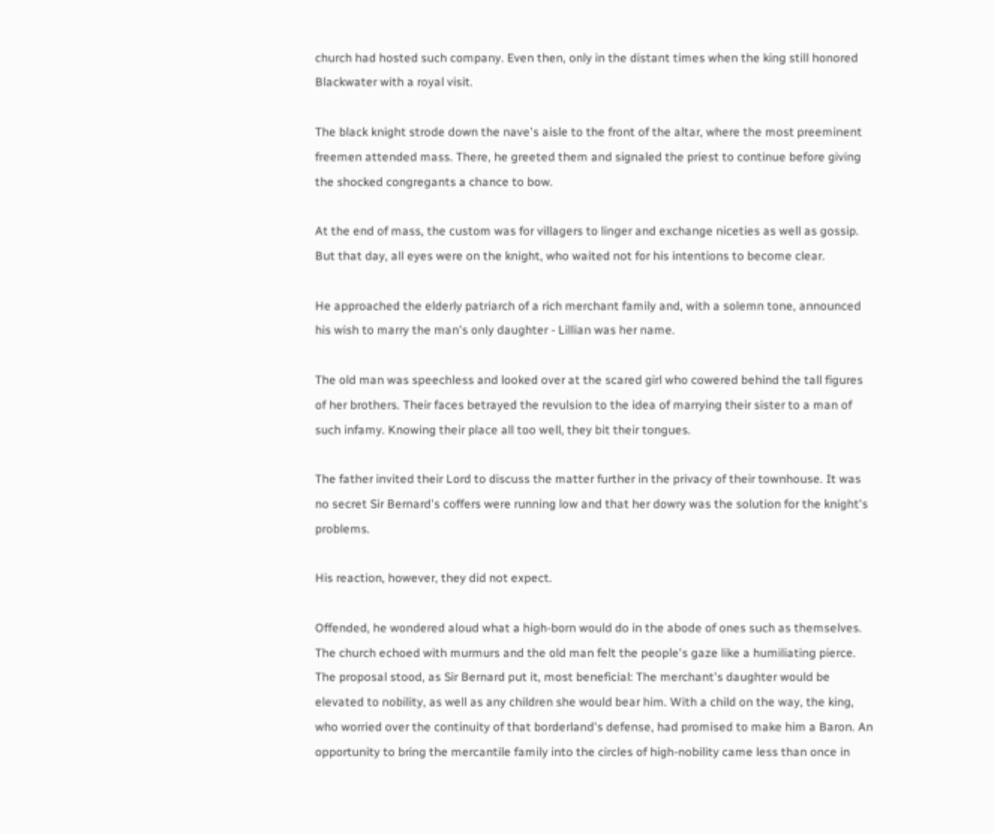church had hosted such company. Even then, only in the distant times when the king still honored Blackwater with a royal visit.

The black knight strode down the nave's aisle to the front of the altar, where the most preeminent freemen attended mass. There, he greeted them and signaled the priest to continue before giving the shocked congregants a chance to bow.

At the end of mass, the custom was for villagers to linger and exchange niceties as well as gossip. But that day, all eyes were on the knight, who waited not for his intentions to become clear.

He approached the elderly patriarch of a rich merchant family and, with a solemn tone, announced his wish to marry the man's only daughter - Lillian was her name.

The old man was speechless and looked over at the scared girl who cowered behind the tall figures of her brothers. Their faces betrayed the revulsion to the idea of marrying their sister to a man of such infamy. Knowing their place all too well, they bit their tongues.

The father invited their Lord to discuss the matter further in the privacy of their townhouse. It was no secret Sir Bernard's coffers were running low and that her dowry was the solution for the knight's problems.

His reaction, however, they did not expect.

Offended, he wondered aloud what a high-born would do in the abode of ones such as themselves. The church echoed with murmurs and the old man felt the people's gaze like a humiliating pierce. The proposal stood, as Sir Bernard put it, most beneficial: The merchant's daughter would be elevated to nobility, as well as any children she would bear him. With a child on the way, the king, who worried over the continuity of that borderland's defense, had promised to make him a Baron. An opportunity to bring the mercantile family into the circles of high-nobility came less than once in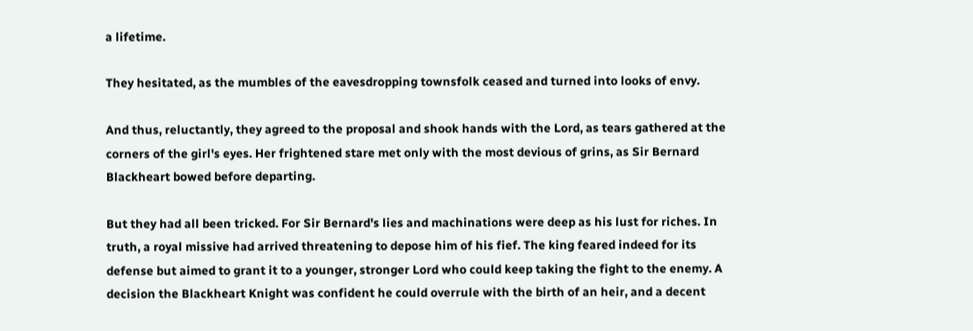a lifetime.

They hesitated, as the mumbles of the eavesdropping townsfolk ceased and turned into looks of envy.

And thus, reluctantly, they agreed to the proposal and shook hands with the Lord, as tears gathered at the corners of the girl's eyes. Her frightened stare met only with the most devious of grins, as Sir Bernard Blackheart bowed before departing.

But they had all been tricked. For Sir Bernard's lies and machinations were deep as his lust for riches. In truth, a royal missive had arrived threatening to depose him of his fief. The king feared indeed for its defense but aimed to grant it to a younger, stronger Lord who could keep taking the fight to the enemy. A decision the Blackheart Knight was confident he could overrule with the birth of an heir, and a decent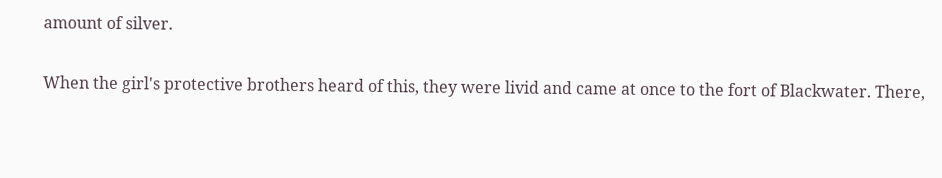amount of silver.

When the girl's protective brothers heard of this, they were livid and came at once to the fort of Blackwater. There,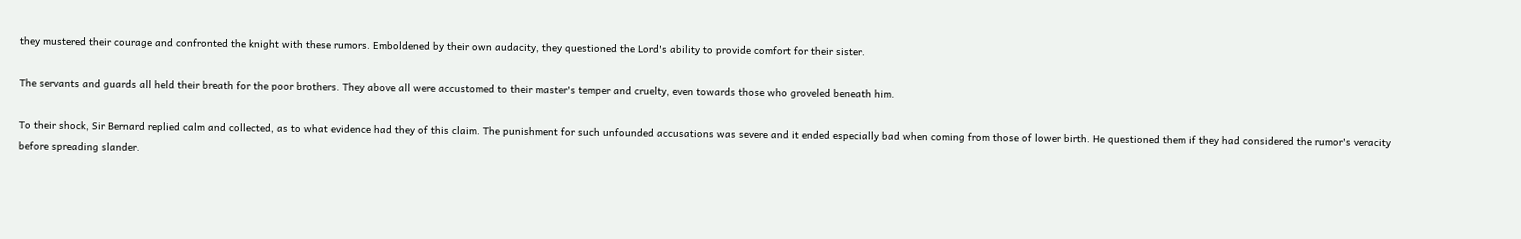they mustered their courage and confronted the knight with these rumors. Emboldened by their own audacity, they questioned the Lord's ability to provide comfort for their sister.

The servants and guards all held their breath for the poor brothers. They above all were accustomed to their master's temper and cruelty, even towards those who groveled beneath him.

To their shock, Sir Bernard replied calm and collected, as to what evidence had they of this claim. The punishment for such unfounded accusations was severe and it ended especially bad when coming from those of lower birth. He questioned them if they had considered the rumor's veracity before spreading slander.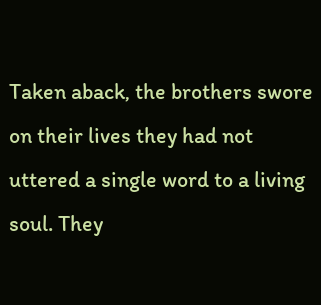Taken aback, the brothers swore on their lives they had not uttered a single word to a living soul. They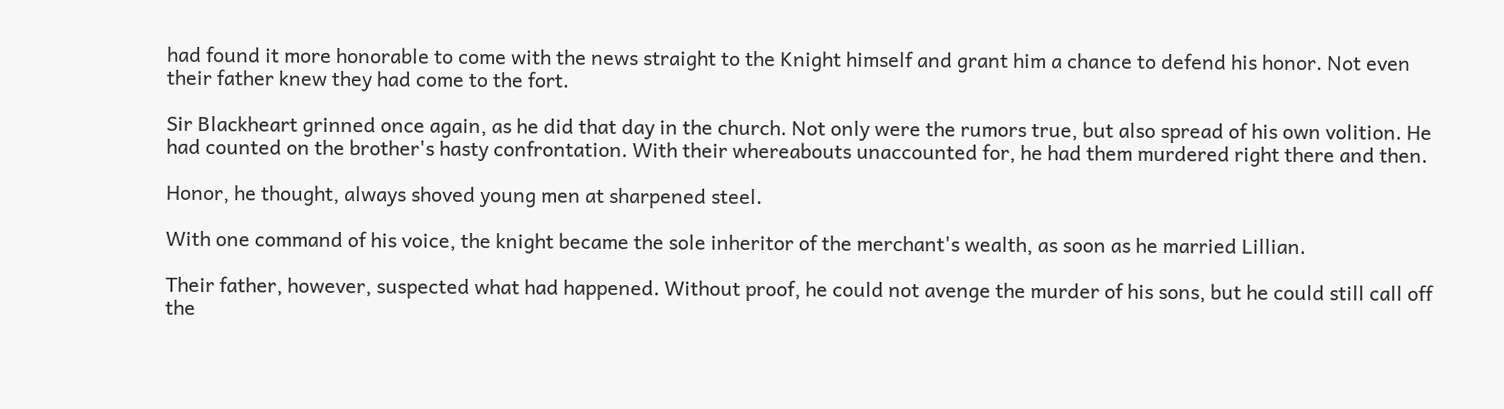had found it more honorable to come with the news straight to the Knight himself and grant him a chance to defend his honor. Not even their father knew they had come to the fort.

Sir Blackheart grinned once again, as he did that day in the church. Not only were the rumors true, but also spread of his own volition. He had counted on the brother's hasty confrontation. With their whereabouts unaccounted for, he had them murdered right there and then.

Honor, he thought, always shoved young men at sharpened steel.

With one command of his voice, the knight became the sole inheritor of the merchant's wealth, as soon as he married Lillian.

Their father, however, suspected what had happened. Without proof, he could not avenge the murder of his sons, but he could still call off the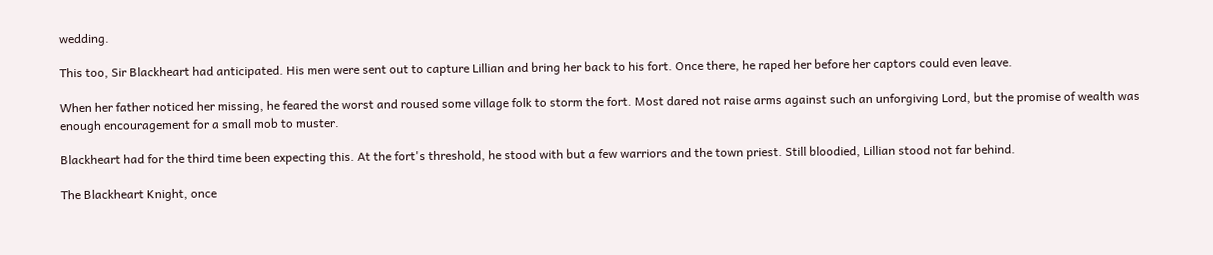wedding.

This too, Sir Blackheart had anticipated. His men were sent out to capture Lillian and bring her back to his fort. Once there, he raped her before her captors could even leave.

When her father noticed her missing, he feared the worst and roused some village folk to storm the fort. Most dared not raise arms against such an unforgiving Lord, but the promise of wealth was enough encouragement for a small mob to muster.

Blackheart had for the third time been expecting this. At the fort's threshold, he stood with but a few warriors and the town priest. Still bloodied, Lillian stood not far behind.

The Blackheart Knight, once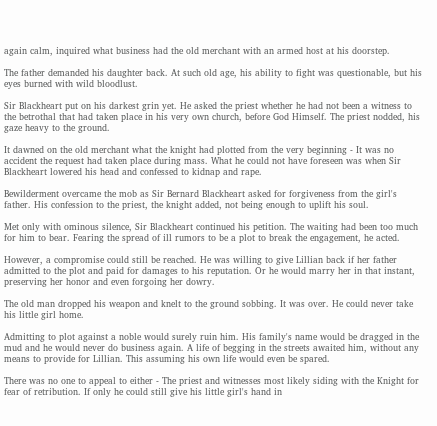again calm, inquired what business had the old merchant with an armed host at his doorstep.

The father demanded his daughter back. At such old age, his ability to fight was questionable, but his eyes burned with wild bloodlust.

Sir Blackheart put on his darkest grin yet. He asked the priest whether he had not been a witness to the betrothal that had taken place in his very own church, before God Himself. The priest nodded, his gaze heavy to the ground.

It dawned on the old merchant what the knight had plotted from the very beginning - It was no accident the request had taken place during mass. What he could not have foreseen was when Sir Blackheart lowered his head and confessed to kidnap and rape.

Bewilderment overcame the mob as Sir Bernard Blackheart asked for forgiveness from the girl's father. His confession to the priest, the knight added, not being enough to uplift his soul.

Met only with ominous silence, Sir Blackheart continued his petition. The waiting had been too much for him to bear. Fearing the spread of ill rumors to be a plot to break the engagement, he acted.

However, a compromise could still be reached. He was willing to give Lillian back if her father admitted to the plot and paid for damages to his reputation. Or he would marry her in that instant, preserving her honor and even forgoing her dowry.

The old man dropped his weapon and knelt to the ground sobbing. It was over. He could never take his little girl home.

Admitting to plot against a noble would surely ruin him. His family's name would be dragged in the mud and he would never do business again. A life of begging in the streets awaited him, without any means to provide for Lillian. This assuming his own life would even be spared.

There was no one to appeal to either - The priest and witnesses most likely siding with the Knight for fear of retribution. If only he could still give his little girl's hand in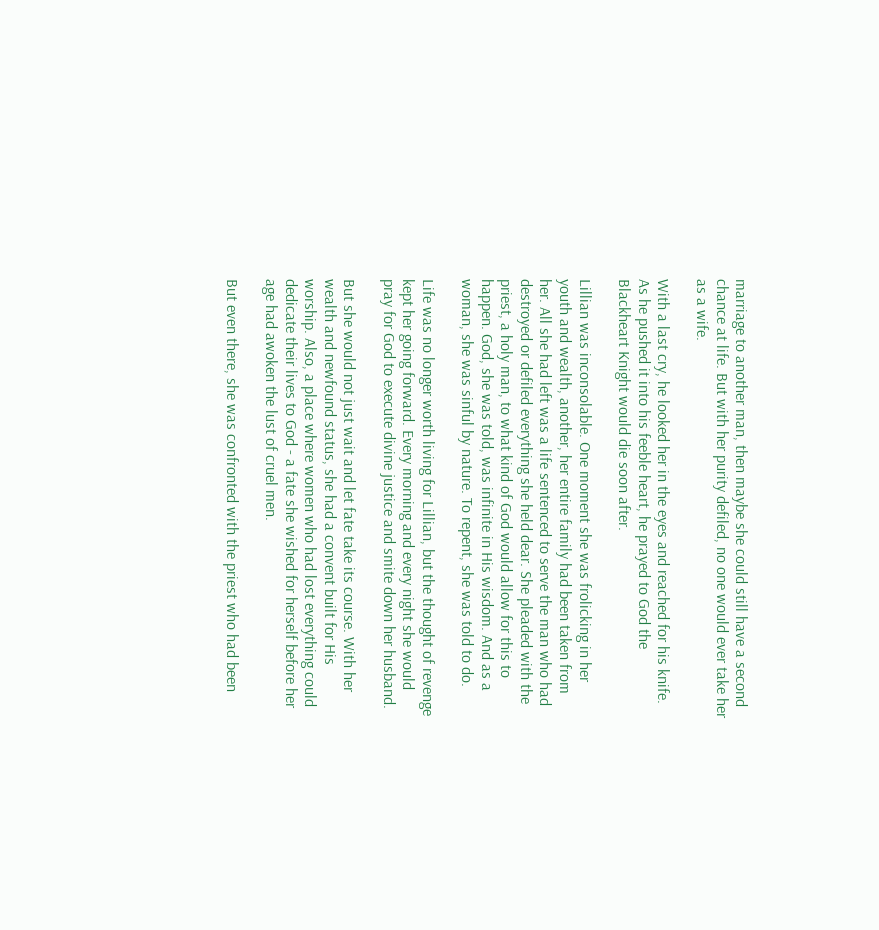marriage to another man, then maybe she could still have a second chance at life. But with her purity defiled, no one would ever take her as a wife.

With a last cry, he looked her in the eyes and reached for his knife. As he pushed it into his feeble heart, he prayed to God the Blackheart Knight would die soon after.

Lillian was inconsolable. One moment she was frolicking in her youth and wealth, another, her entire family had been taken from her. All she had left was a life sentenced to serve the man who had destroyed or defiled everything she held dear. She pleaded with the priest, a holy man, to what kind of God would allow for this to happen. God, she was told, was infinite in His wisdom. And as a woman, she was sinful by nature. To repent, she was told to do.

Life was no longer worth living for Lillian, but the thought of revenge kept her going forward. Every morning and every night she would pray for God to execute divine justice and smite down her husband.

But she would not just wait and let fate take its course. With her wealth and newfound status, she had a convent built for His worship. Also, a place where women who had lost everything could dedicate their lives to God - a fate she wished for herself before her age had awoken the lust of cruel men.

But even there, she was confronted with the priest who had been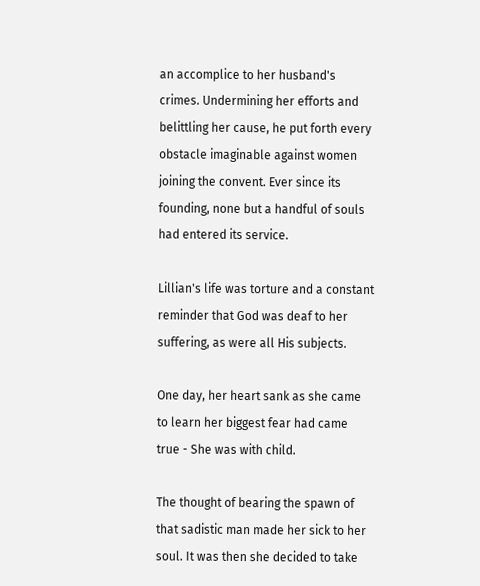an accomplice to her husband's crimes. Undermining her efforts and belittling her cause, he put forth every obstacle imaginable against women joining the convent. Ever since its founding, none but a handful of souls had entered its service.

Lillian's life was torture and a constant reminder that God was deaf to her suffering, as were all His subjects.

One day, her heart sank as she came to learn her biggest fear had came true - She was with child.

The thought of bearing the spawn of that sadistic man made her sick to her soul. It was then she decided to take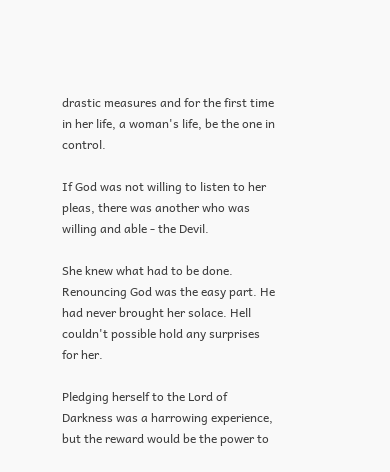drastic measures and for the first time in her life, a woman's life, be the one in control.

If God was not willing to listen to her pleas, there was another who was willing and able - the Devil.

She knew what had to be done. Renouncing God was the easy part. He had never brought her solace. Hell couldn't possible hold any surprises for her.

Pledging herself to the Lord of Darkness was a harrowing experience, but the reward would be the power to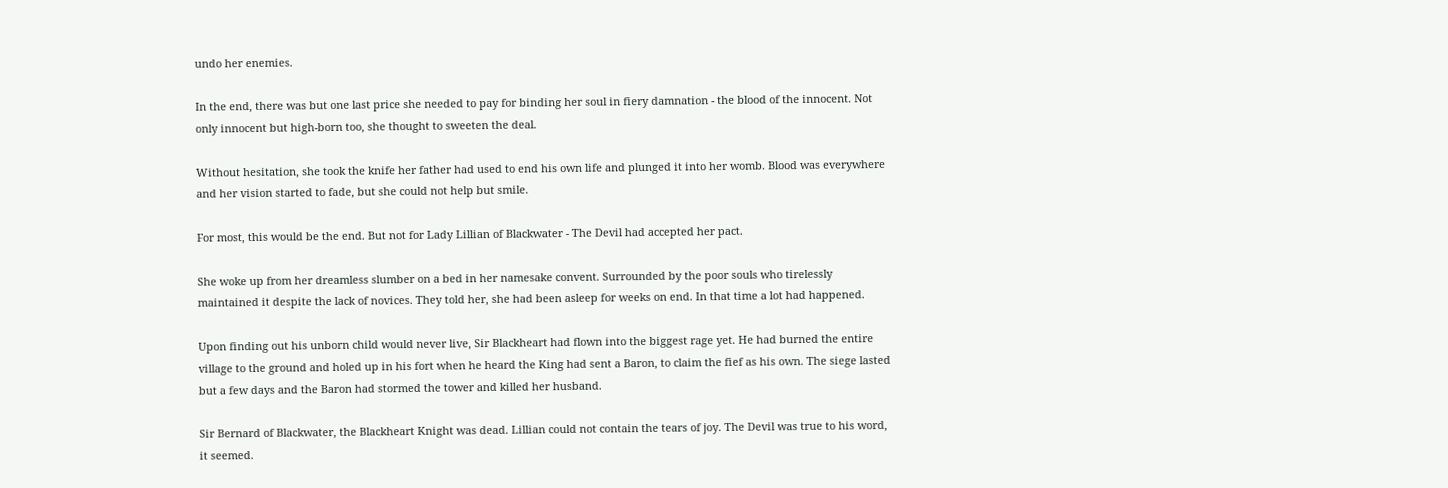undo her enemies.

In the end, there was but one last price she needed to pay for binding her soul in fiery damnation - the blood of the innocent. Not only innocent but high-born too, she thought to sweeten the deal.

Without hesitation, she took the knife her father had used to end his own life and plunged it into her womb. Blood was everywhere and her vision started to fade, but she could not help but smile.

For most, this would be the end. But not for Lady Lillian of Blackwater - The Devil had accepted her pact.

She woke up from her dreamless slumber on a bed in her namesake convent. Surrounded by the poor souls who tirelessly maintained it despite the lack of novices. They told her, she had been asleep for weeks on end. In that time a lot had happened.

Upon finding out his unborn child would never live, Sir Blackheart had flown into the biggest rage yet. He had burned the entire village to the ground and holed up in his fort when he heard the King had sent a Baron, to claim the fief as his own. The siege lasted but a few days and the Baron had stormed the tower and killed her husband.

Sir Bernard of Blackwater, the Blackheart Knight was dead. Lillian could not contain the tears of joy. The Devil was true to his word, it seemed.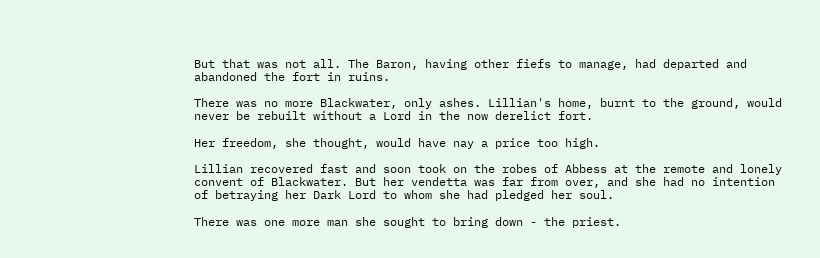But that was not all. The Baron, having other fiefs to manage, had departed and abandoned the fort in ruins.

There was no more Blackwater, only ashes. Lillian's home, burnt to the ground, would never be rebuilt without a Lord in the now derelict fort.

Her freedom, she thought, would have nay a price too high.

Lillian recovered fast and soon took on the robes of Abbess at the remote and lonely convent of Blackwater. But her vendetta was far from over, and she had no intention of betraying her Dark Lord to whom she had pledged her soul.

There was one more man she sought to bring down - the priest.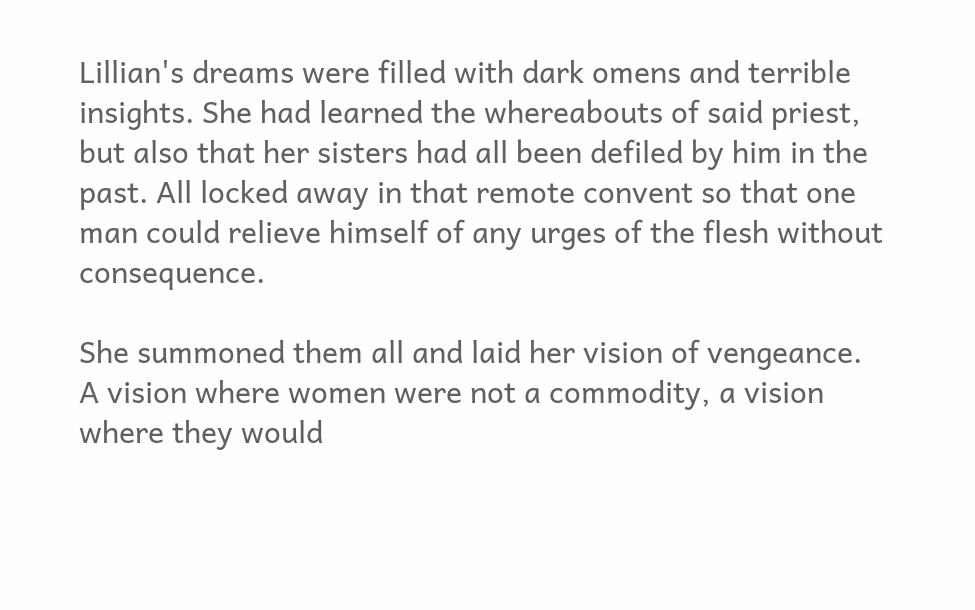Lillian's dreams were filled with dark omens and terrible insights. She had learned the whereabouts of said priest, but also that her sisters had all been defiled by him in the past. All locked away in that remote convent so that one man could relieve himself of any urges of the flesh without consequence.

She summoned them all and laid her vision of vengeance. A vision where women were not a commodity, a vision where they would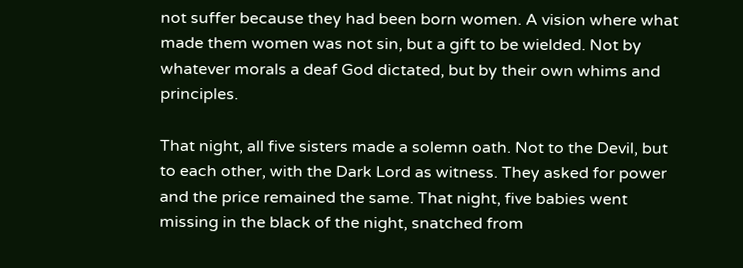not suffer because they had been born women. A vision where what made them women was not sin, but a gift to be wielded. Not by whatever morals a deaf God dictated, but by their own whims and principles.

That night, all five sisters made a solemn oath. Not to the Devil, but to each other, with the Dark Lord as witness. They asked for power and the price remained the same. That night, five babies went missing in the black of the night, snatched from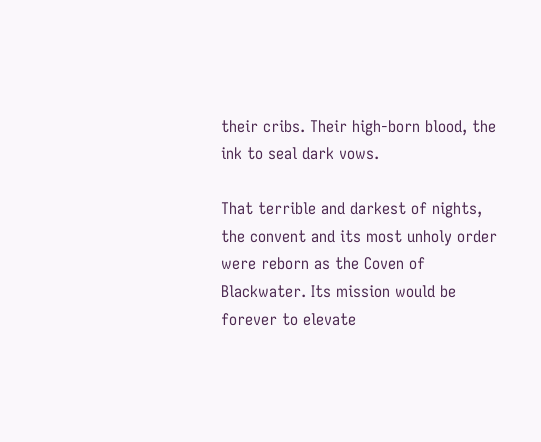their cribs. Their high-born blood, the ink to seal dark vows.

That terrible and darkest of nights, the convent and its most unholy order were reborn as the Coven of Blackwater. Its mission would be forever to elevate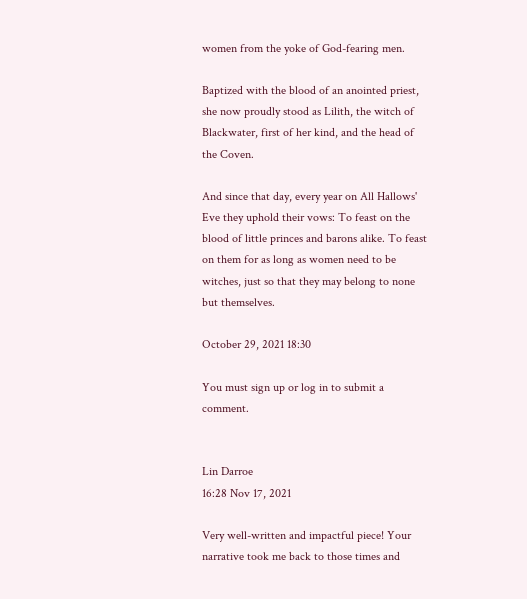women from the yoke of God-fearing men.

Baptized with the blood of an anointed priest, she now proudly stood as Lilith, the witch of Blackwater, first of her kind, and the head of the Coven.

And since that day, every year on All Hallows' Eve they uphold their vows: To feast on the blood of little princes and barons alike. To feast on them for as long as women need to be witches, just so that they may belong to none but themselves.

October 29, 2021 18:30

You must sign up or log in to submit a comment.


Lin Darroe
16:28 Nov 17, 2021

Very well-written and impactful piece! Your narrative took me back to those times and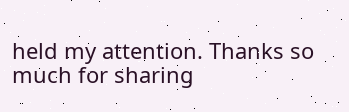held my attention. Thanks so much for sharing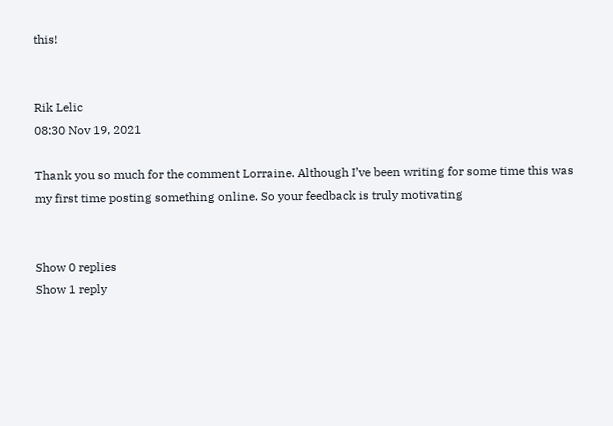this!


Rik Lelic
08:30 Nov 19, 2021

Thank you so much for the comment Lorraine. Although I’ve been writing for some time this was my first time posting something online. So your feedback is truly motivating


Show 0 replies
Show 1 reply